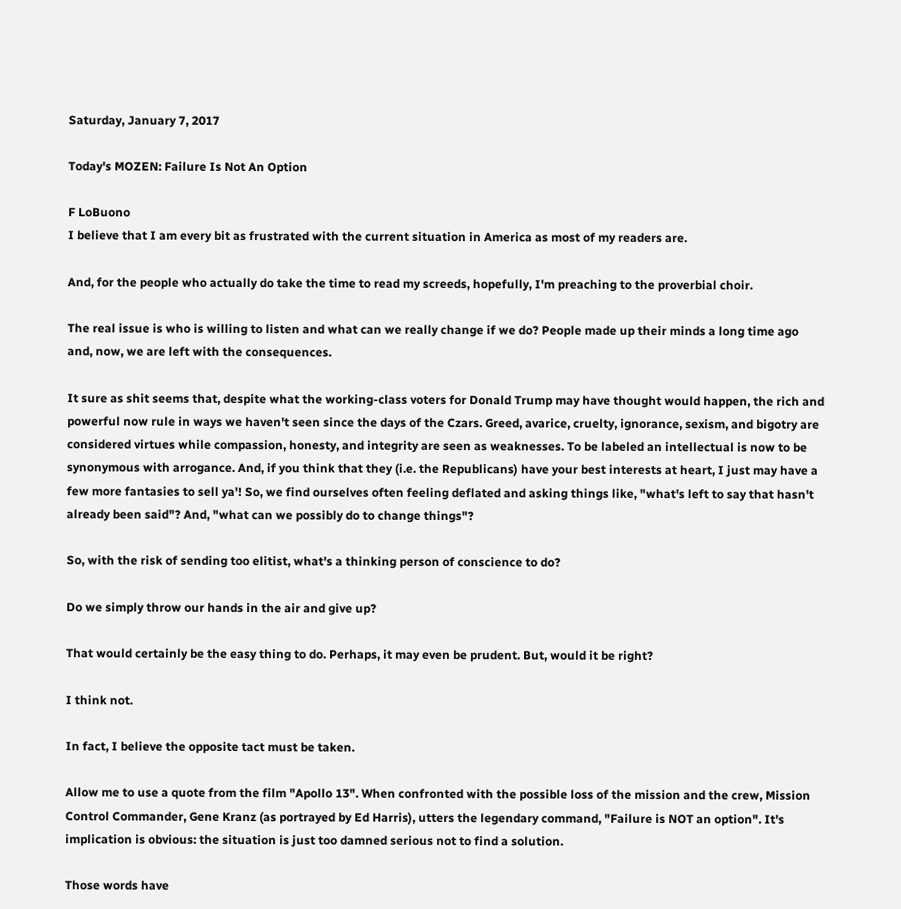Saturday, January 7, 2017

Today's MOZEN: Failure Is Not An Option

F LoBuono
I believe that I am every bit as frustrated with the current situation in America as most of my readers are.

And, for the people who actually do take the time to read my screeds, hopefully, I'm preaching to the proverbial choir.

The real issue is who is willing to listen and what can we really change if we do? People made up their minds a long time ago and, now, we are left with the consequences.

It sure as shit seems that, despite what the working-class voters for Donald Trump may have thought would happen, the rich and powerful now rule in ways we haven't seen since the days of the Czars. Greed, avarice, cruelty, ignorance, sexism, and bigotry are considered virtues while compassion, honesty, and integrity are seen as weaknesses. To be labeled an intellectual is now to be synonymous with arrogance. And, if you think that they (i.e. the Republicans) have your best interests at heart, I just may have a few more fantasies to sell ya'! So, we find ourselves often feeling deflated and asking things like, "what's left to say that hasn't already been said"? And, "what can we possibly do to change things"?

So, with the risk of sending too elitist, what's a thinking person of conscience to do?

Do we simply throw our hands in the air and give up?

That would certainly be the easy thing to do. Perhaps, it may even be prudent. But, would it be right?

I think not.

In fact, I believe the opposite tact must be taken.

Allow me to use a quote from the film "Apollo 13". When confronted with the possible loss of the mission and the crew, Mission Control Commander, Gene Kranz (as portrayed by Ed Harris), utters the legendary command, "Failure is NOT an option". It's implication is obvious: the situation is just too damned serious not to find a solution.

Those words have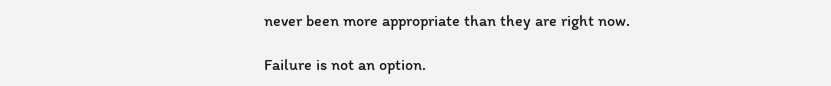never been more appropriate than they are right now.

Failure is not an option.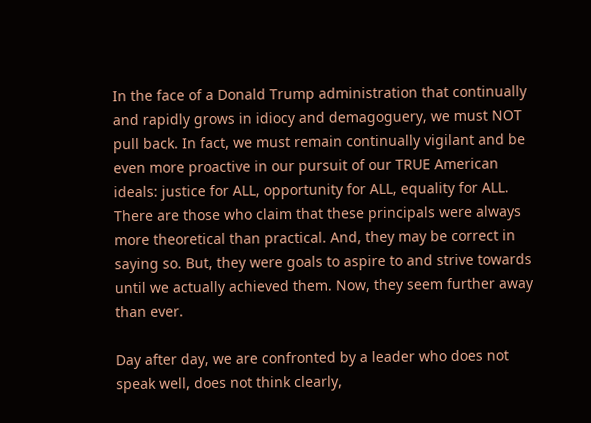In the face of a Donald Trump administration that continually and rapidly grows in idiocy and demagoguery, we must NOT pull back. In fact, we must remain continually vigilant and be even more proactive in our pursuit of our TRUE American ideals: justice for ALL, opportunity for ALL, equality for ALL. There are those who claim that these principals were always more theoretical than practical. And, they may be correct in saying so. But, they were goals to aspire to and strive towards until we actually achieved them. Now, they seem further away than ever.

Day after day, we are confronted by a leader who does not speak well, does not think clearly,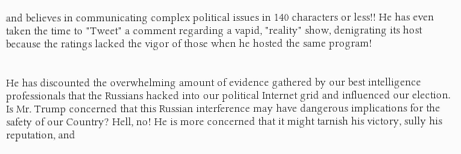and believes in communicating complex political issues in 140 characters or less!! He has even taken the time to "Tweet" a comment regarding a vapid, "reality" show, denigrating its host because the ratings lacked the vigor of those when he hosted the same program!


He has discounted the overwhelming amount of evidence gathered by our best intelligence professionals that the Russians hacked into our political Internet grid and influenced our election. Is Mr. Trump concerned that this Russian interference may have dangerous implications for the safety of our Country? Hell, no! He is more concerned that it might tarnish his victory, sully his reputation, and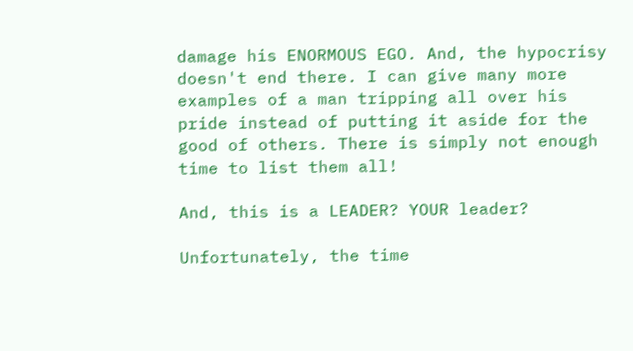damage his ENORMOUS EGO. And, the hypocrisy doesn't end there. I can give many more examples of a man tripping all over his pride instead of putting it aside for the good of others. There is simply not enough time to list them all!

And, this is a LEADER? YOUR leader?

Unfortunately, the time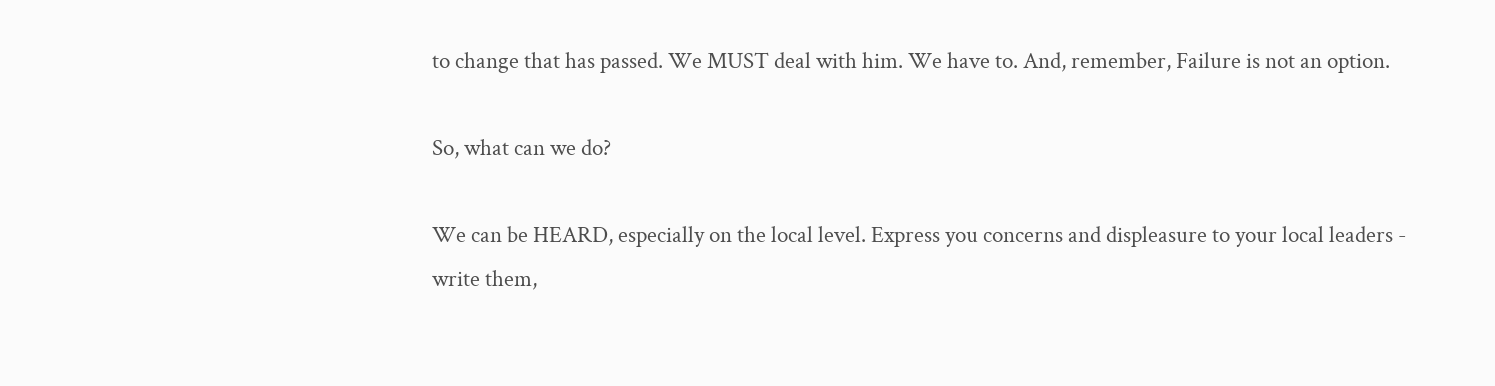to change that has passed. We MUST deal with him. We have to. And, remember, Failure is not an option.

So, what can we do?

We can be HEARD, especially on the local level. Express you concerns and displeasure to your local leaders - write them,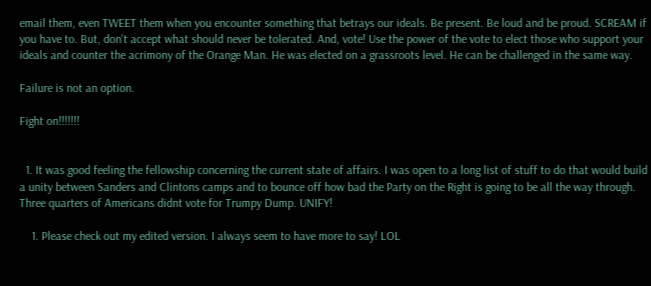email them, even TWEET them when you encounter something that betrays our ideals. Be present. Be loud and be proud. SCREAM if you have to. But, don't accept what should never be tolerated. And, vote! Use the power of the vote to elect those who support your ideals and counter the acrimony of the Orange Man. He was elected on a grassroots level. He can be challenged in the same way.

Failure is not an option.

Fight on!!!!!!!


  1. It was good feeling the fellowship concerning the current state of affairs. I was open to a long list of stuff to do that would build a unity between Sanders and Clintons camps and to bounce off how bad the Party on the Right is going to be all the way through. Three quarters of Americans didnt vote for Trumpy Dump. UNIFY!

    1. Please check out my edited version. I always seem to have more to say! LOL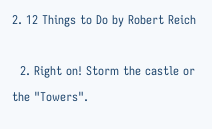2. 12 Things to Do by Robert Reich

  2. Right on! Storm the castle or the "Towers".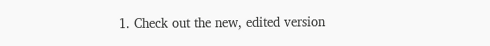1. Check out the new, edited version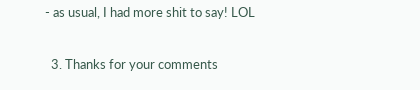- as usual, I had more shit to say! LOL

  3. Thanks for your comments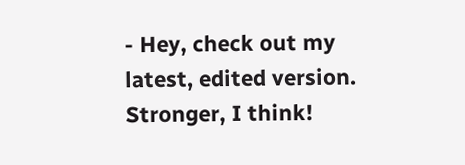- Hey, check out my latest, edited version. Stronger, I think!